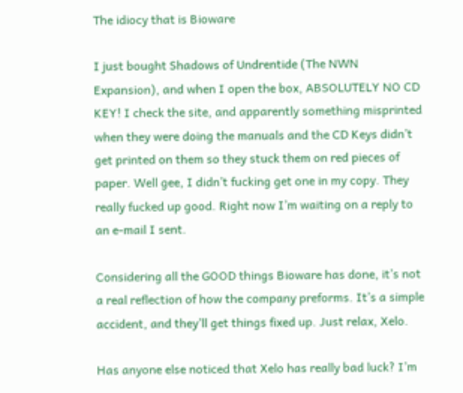The idiocy that is Bioware

I just bought Shadows of Undrentide (The NWN Expansion), and when I open the box, ABSOLUTELY NO CD KEY! I check the site, and apparently something misprinted when they were doing the manuals and the CD Keys didn’t get printed on them so they stuck them on red pieces of paper. Well gee, I didn’t fucking get one in my copy. They really fucked up good. Right now I’m waiting on a reply to an e-mail I sent.

Considering all the GOOD things Bioware has done, it’s not a real reflection of how the company preforms. It’s a simple accident, and they’ll get things fixed up. Just relax, Xelo.

Has anyone else noticed that Xelo has really bad luck? I’m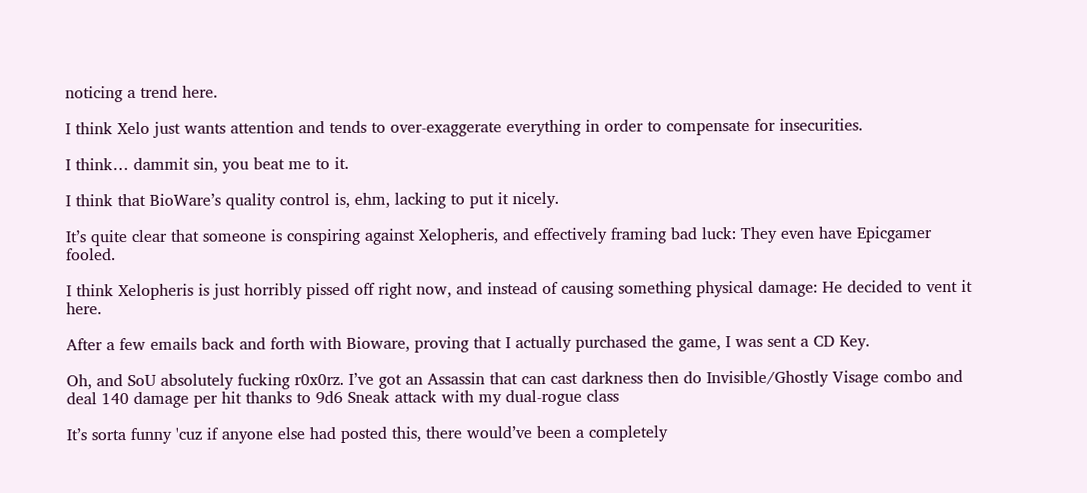noticing a trend here.

I think Xelo just wants attention and tends to over-exaggerate everything in order to compensate for insecurities.

I think… dammit sin, you beat me to it.

I think that BioWare’s quality control is, ehm, lacking to put it nicely.

It’s quite clear that someone is conspiring against Xelopheris, and effectively framing bad luck: They even have Epicgamer fooled.

I think Xelopheris is just horribly pissed off right now, and instead of causing something physical damage: He decided to vent it here.

After a few emails back and forth with Bioware, proving that I actually purchased the game, I was sent a CD Key.

Oh, and SoU absolutely fucking r0x0rz. I’ve got an Assassin that can cast darkness then do Invisible/Ghostly Visage combo and deal 140 damage per hit thanks to 9d6 Sneak attack with my dual-rogue class

It’s sorta funny 'cuz if anyone else had posted this, there would’ve been a completely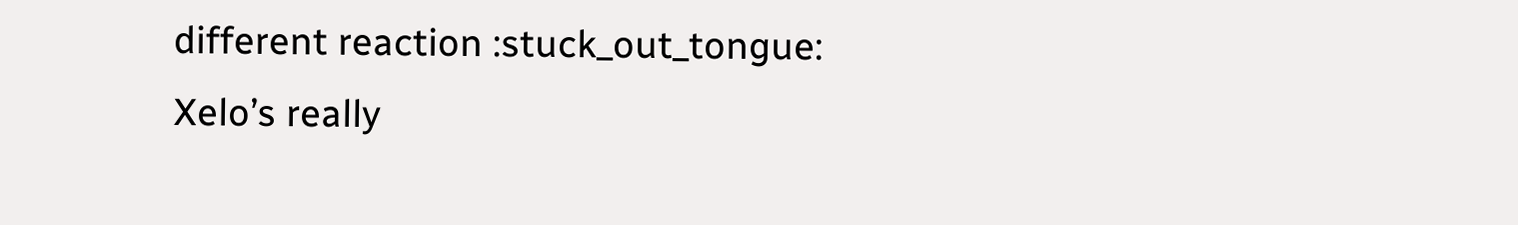different reaction :stuck_out_tongue: Xelo’s really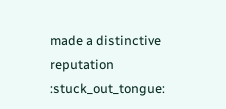made a distinctive reputation :stuck_out_tongue: